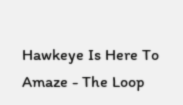Hawkeye Is Here To Amaze - The Loop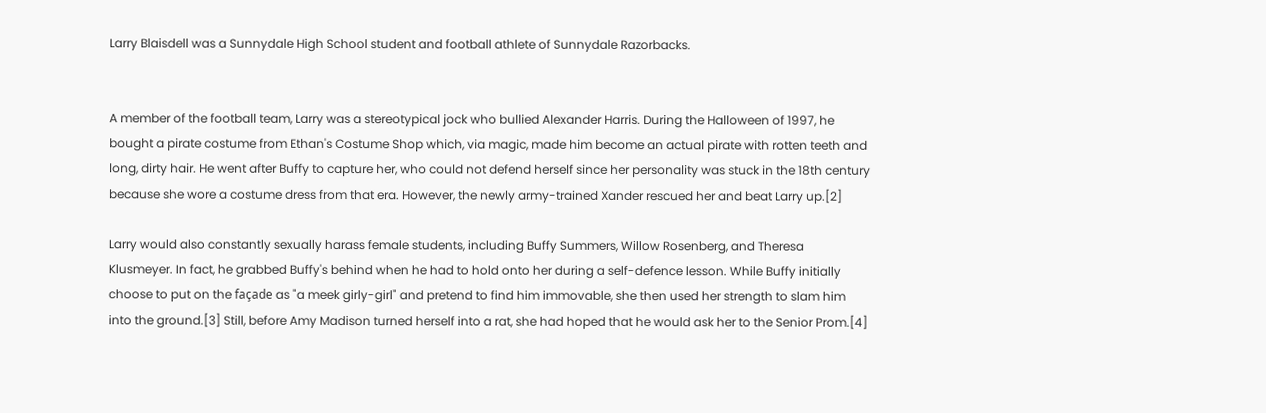Larry Blaisdell was a Sunnydale High School student and football athlete of Sunnydale Razorbacks.


A member of the football team, Larry was a stereotypical jock who bullied Alexander Harris. During the Halloween of 1997, he bought a pirate costume from Ethan's Costume Shop which, via magic, made him become an actual pirate with rotten teeth and long, dirty hair. He went after Buffy to capture her, who could not defend herself since her personality was stuck in the 18th century because she wore a costume dress from that era. However, the newly army-trained Xander rescued her and beat Larry up.[2]

Larry would also constantly sexually harass female students, including Buffy Summers, Willow Rosenberg, and Theresa Klusmeyer. In fact, he grabbed Buffy's behind when he had to hold onto her during a self-defence lesson. While Buffy initially choose to put on the façade as "a meek girly-girl" and pretend to find him immovable, she then used her strength to slam him into the ground.[3] Still, before Amy Madison turned herself into a rat, she had hoped that he would ask her to the Senior Prom.[4]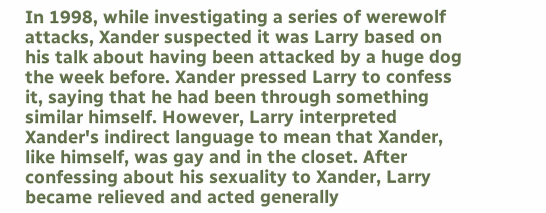In 1998, while investigating a series of werewolf attacks, Xander suspected it was Larry based on his talk about having been attacked by a huge dog the week before. Xander pressed Larry to confess it, saying that he had been through something similar himself. However, Larry interpreted Xander's indirect language to mean that Xander, like himself, was gay and in the closet. After confessing about his sexuality to Xander, Larry became relieved and acted generally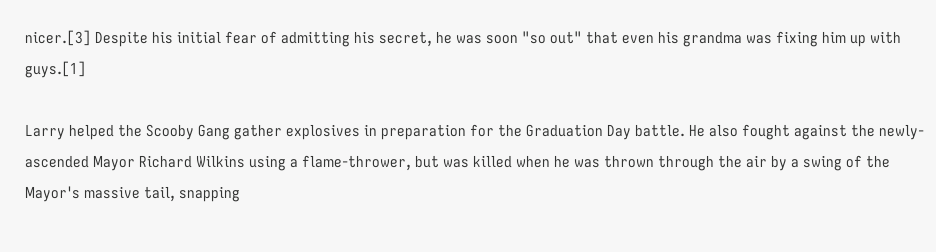nicer.[3] Despite his initial fear of admitting his secret, he was soon "so out" that even his grandma was fixing him up with guys.[1]

Larry helped the Scooby Gang gather explosives in preparation for the Graduation Day battle. He also fought against the newly-ascended Mayor Richard Wilkins using a flame-thrower, but was killed when he was thrown through the air by a swing of the Mayor's massive tail, snapping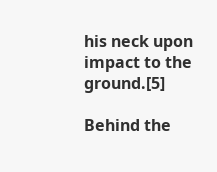his neck upon impact to the ground.[5]

Behind the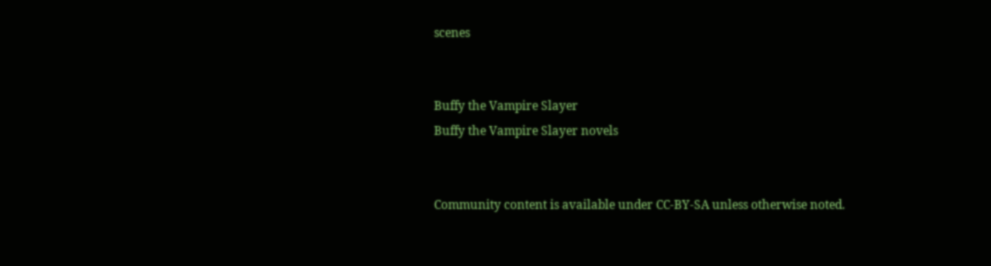scenes


Buffy the Vampire Slayer
Buffy the Vampire Slayer novels


Community content is available under CC-BY-SA unless otherwise noted.